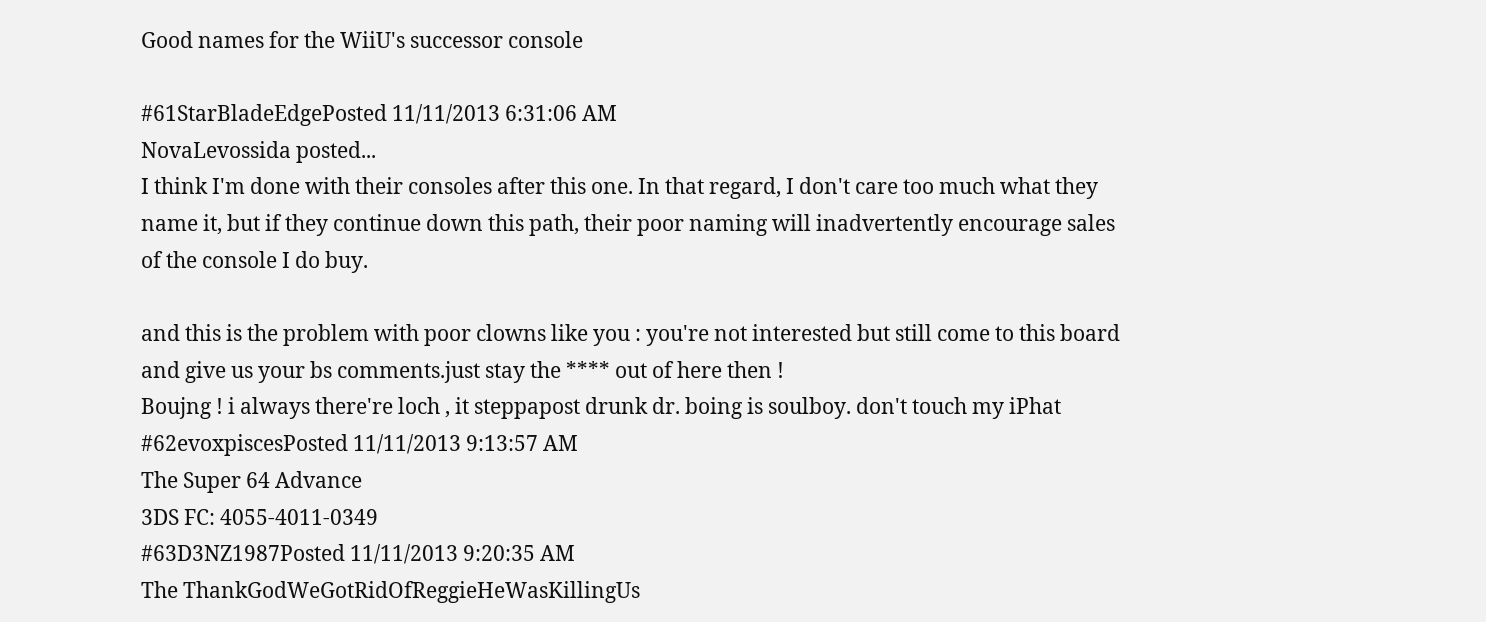Good names for the WiiU's successor console

#61StarBladeEdgePosted 11/11/2013 6:31:06 AM
NovaLevossida posted...
I think I'm done with their consoles after this one. In that regard, I don't care too much what they name it, but if they continue down this path, their poor naming will inadvertently encourage sales of the console I do buy.

and this is the problem with poor clowns like you : you're not interested but still come to this board and give us your bs comments.just stay the **** out of here then !
Boujng ! i always there're loch , it steppapost drunk dr. boing is soulboy. don't touch my iPhat
#62evoxpiscesPosted 11/11/2013 9:13:57 AM
The Super 64 Advance
3DS FC: 4055-4011-0349
#63D3NZ1987Posted 11/11/2013 9:20:35 AM
The ThankGodWeGotRidOfReggieHeWasKillingUs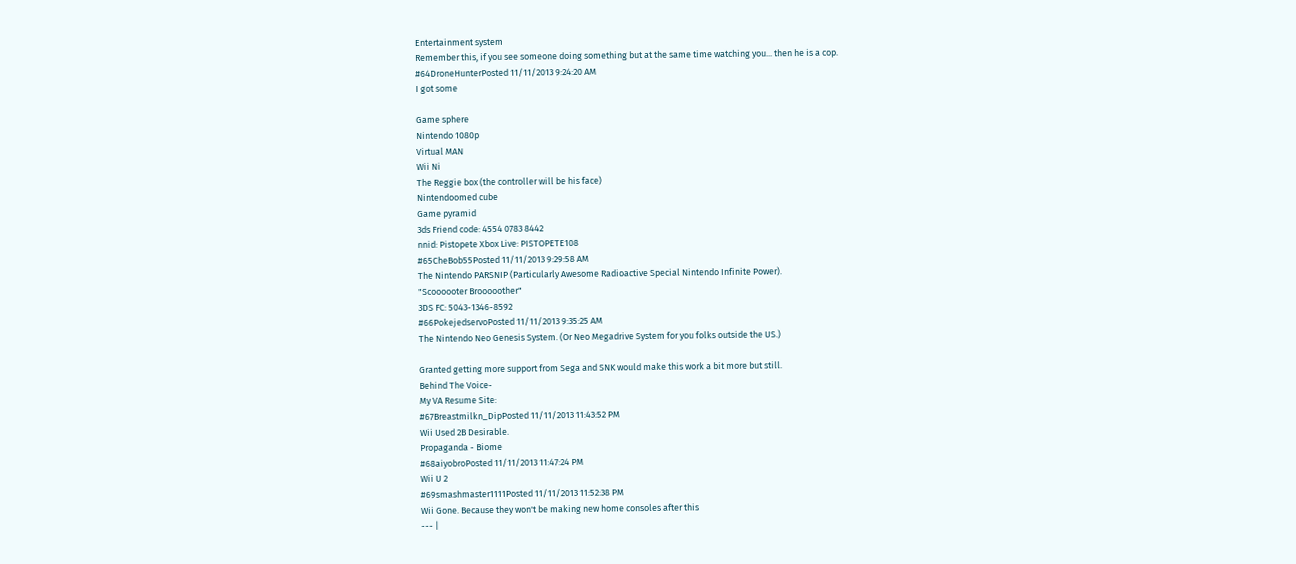Entertainment system
Remember this, if you see someone doing something but at the same time watching you... then he is a cop.
#64DroneHunterPosted 11/11/2013 9:24:20 AM
I got some

Game sphere
Nintendo 1080p
Virtual MAN
Wii Ni
The Reggie box (the controller will be his face)
Nintendoomed cube
Game pyramid
3ds Friend code: 4554 0783 8442
nnid: Pistopete Xbox Live: PISTOPETE108
#65CheBob55Posted 11/11/2013 9:29:58 AM
The Nintendo PARSNIP (Particularly Awesome Radioactive Special Nintendo Infinite Power).
"Scoooooter Brooooother"
3DS FC: 5043-1346-8592
#66PokejedservoPosted 11/11/2013 9:35:25 AM
The Nintendo Neo Genesis System. (Or Neo Megadrive System for you folks outside the US.)

Granted getting more support from Sega and SNK would make this work a bit more but still.
Behind The Voice-
My VA Resume Site:
#67Breastmilkn_DipPosted 11/11/2013 11:43:52 PM
Wii Used 2B Desirable.
Propaganda - Biome
#68aiyobroPosted 11/11/2013 11:47:24 PM
Wii U 2
#69smashmaster1111Posted 11/11/2013 11:52:38 PM
Wii Gone. Because they won't be making new home consoles after this
--- |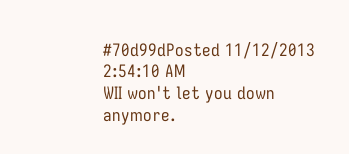#70d99dPosted 11/12/2013 2:54:10 AM
WII won't let you down anymore.